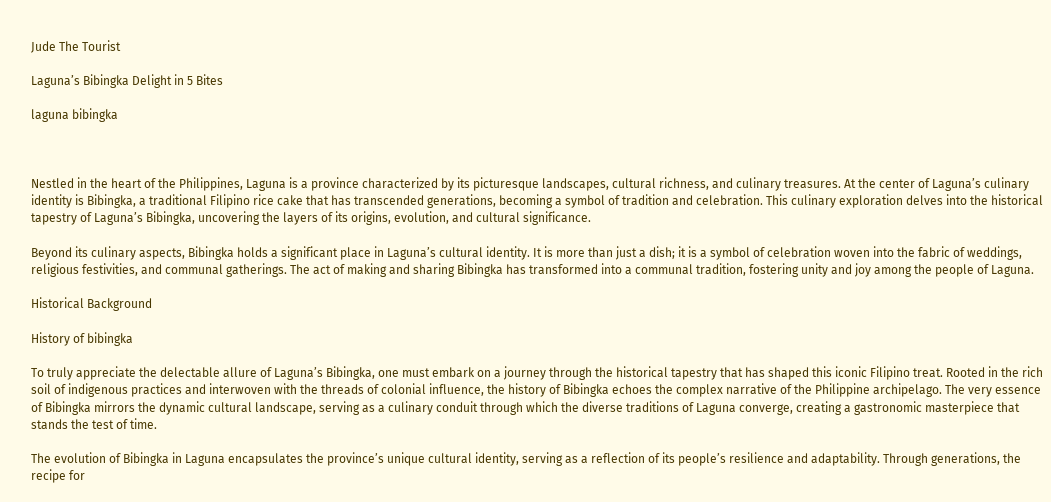Jude The Tourist

Laguna’s Bibingka Delight in 5 Bites

laguna bibingka



Nestled in the heart of the Philippines, Laguna is a province characterized by its picturesque landscapes, cultural richness, and culinary treasures. At the center of Laguna’s culinary identity is Bibingka, a traditional Filipino rice cake that has transcended generations, becoming a symbol of tradition and celebration. This culinary exploration delves into the historical tapestry of Laguna’s Bibingka, uncovering the layers of its origins, evolution, and cultural significance.

Beyond its culinary aspects, Bibingka holds a significant place in Laguna’s cultural identity. It is more than just a dish; it is a symbol of celebration woven into the fabric of weddings, religious festivities, and communal gatherings. The act of making and sharing Bibingka has transformed into a communal tradition, fostering unity and joy among the people of Laguna.

Historical Background

History of bibingka

To truly appreciate the delectable allure of Laguna’s Bibingka, one must embark on a journey through the historical tapestry that has shaped this iconic Filipino treat. Rooted in the rich soil of indigenous practices and interwoven with the threads of colonial influence, the history of Bibingka echoes the complex narrative of the Philippine archipelago. The very essence of Bibingka mirrors the dynamic cultural landscape, serving as a culinary conduit through which the diverse traditions of Laguna converge, creating a gastronomic masterpiece that stands the test of time.

The evolution of Bibingka in Laguna encapsulates the province’s unique cultural identity, serving as a reflection of its people’s resilience and adaptability. Through generations, the recipe for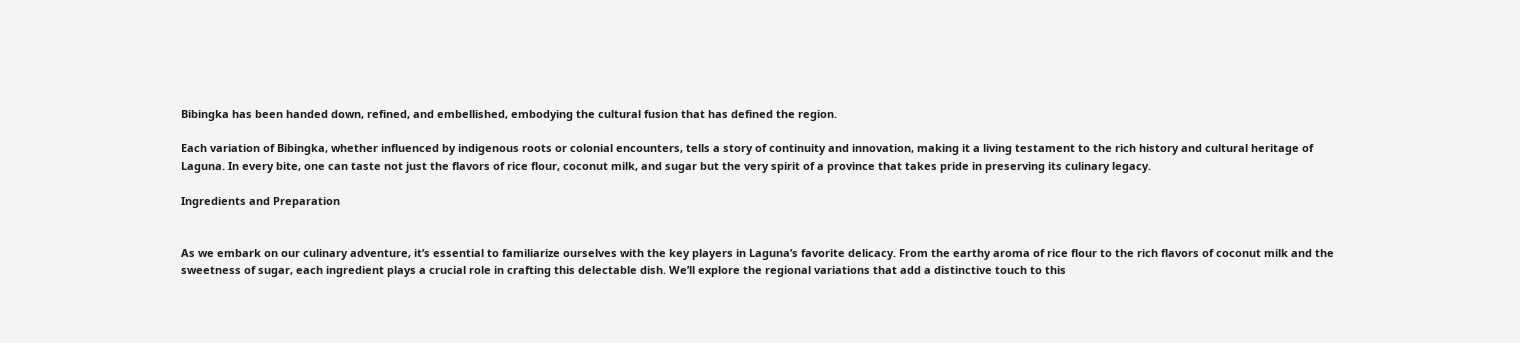Bibingka has been handed down, refined, and embellished, embodying the cultural fusion that has defined the region.

Each variation of Bibingka, whether influenced by indigenous roots or colonial encounters, tells a story of continuity and innovation, making it a living testament to the rich history and cultural heritage of Laguna. In every bite, one can taste not just the flavors of rice flour, coconut milk, and sugar but the very spirit of a province that takes pride in preserving its culinary legacy.

Ingredients and Preparation


As we embark on our culinary adventure, it’s essential to familiarize ourselves with the key players in Laguna’s favorite delicacy. From the earthy aroma of rice flour to the rich flavors of coconut milk and the sweetness of sugar, each ingredient plays a crucial role in crafting this delectable dish. We’ll explore the regional variations that add a distinctive touch to this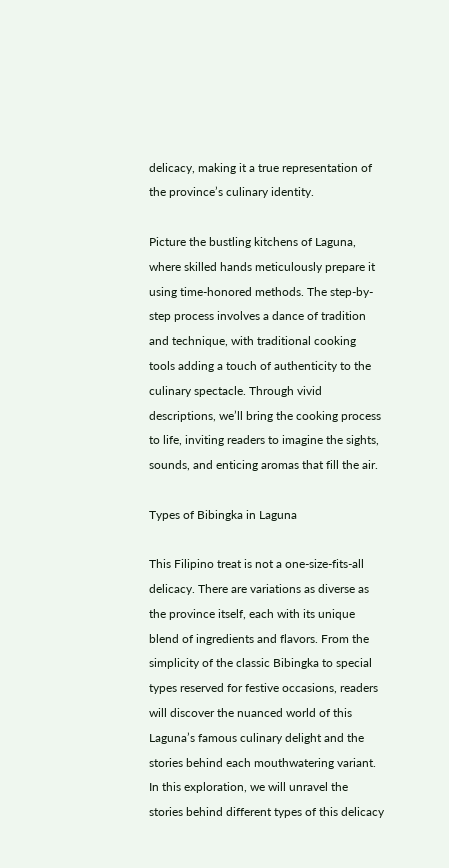delicacy, making it a true representation of the province’s culinary identity.

Picture the bustling kitchens of Laguna, where skilled hands meticulously prepare it using time-honored methods. The step-by-step process involves a dance of tradition and technique, with traditional cooking tools adding a touch of authenticity to the culinary spectacle. Through vivid descriptions, we’ll bring the cooking process to life, inviting readers to imagine the sights, sounds, and enticing aromas that fill the air.

Types of Bibingka in Laguna

This Filipino treat is not a one-size-fits-all delicacy. There are variations as diverse as the province itself, each with its unique blend of ingredients and flavors. From the simplicity of the classic Bibingka to special types reserved for festive occasions, readers will discover the nuanced world of this Laguna’s famous culinary delight and the stories behind each mouthwatering variant. In this exploration, we will unravel the stories behind different types of this delicacy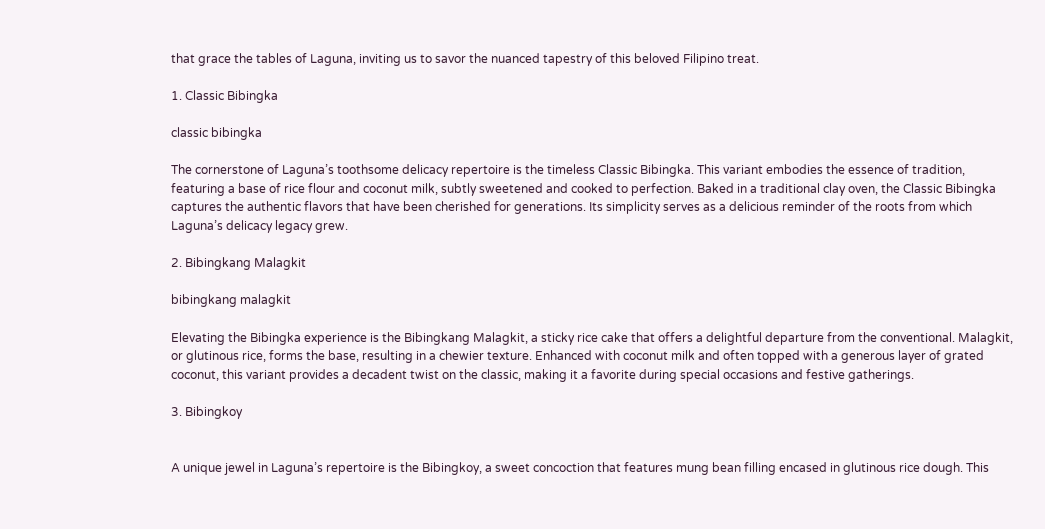that grace the tables of Laguna, inviting us to savor the nuanced tapestry of this beloved Filipino treat.

1. Classic Bibingka

classic bibingka

The cornerstone of Laguna’s toothsome delicacy repertoire is the timeless Classic Bibingka. This variant embodies the essence of tradition, featuring a base of rice flour and coconut milk, subtly sweetened and cooked to perfection. Baked in a traditional clay oven, the Classic Bibingka captures the authentic flavors that have been cherished for generations. Its simplicity serves as a delicious reminder of the roots from which Laguna’s delicacy legacy grew.

2. Bibingkang Malagkit

bibingkang malagkit

Elevating the Bibingka experience is the Bibingkang Malagkit, a sticky rice cake that offers a delightful departure from the conventional. Malagkit, or glutinous rice, forms the base, resulting in a chewier texture. Enhanced with coconut milk and often topped with a generous layer of grated coconut, this variant provides a decadent twist on the classic, making it a favorite during special occasions and festive gatherings.

3. Bibingkoy


A unique jewel in Laguna’s repertoire is the Bibingkoy, a sweet concoction that features mung bean filling encased in glutinous rice dough. This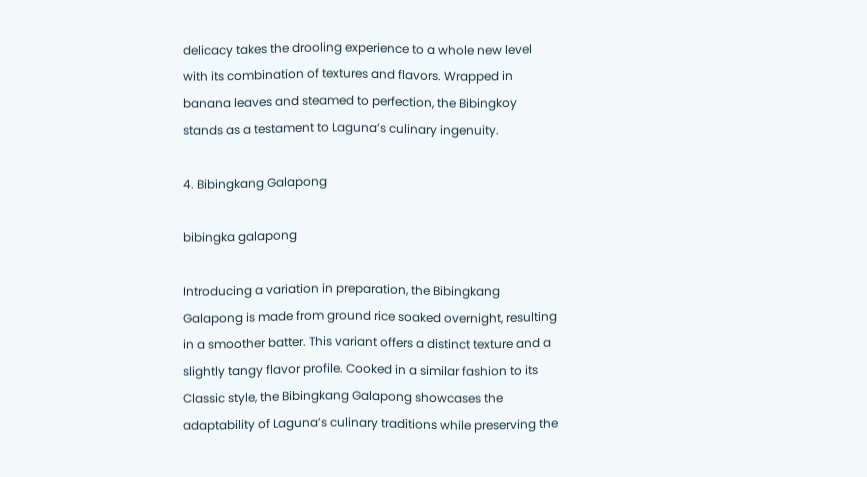delicacy takes the drooling experience to a whole new level with its combination of textures and flavors. Wrapped in banana leaves and steamed to perfection, the Bibingkoy stands as a testament to Laguna’s culinary ingenuity.

4. Bibingkang Galapong

bibingka galapong

Introducing a variation in preparation, the Bibingkang Galapong is made from ground rice soaked overnight, resulting in a smoother batter. This variant offers a distinct texture and a slightly tangy flavor profile. Cooked in a similar fashion to its Classic style, the Bibingkang Galapong showcases the adaptability of Laguna’s culinary traditions while preserving the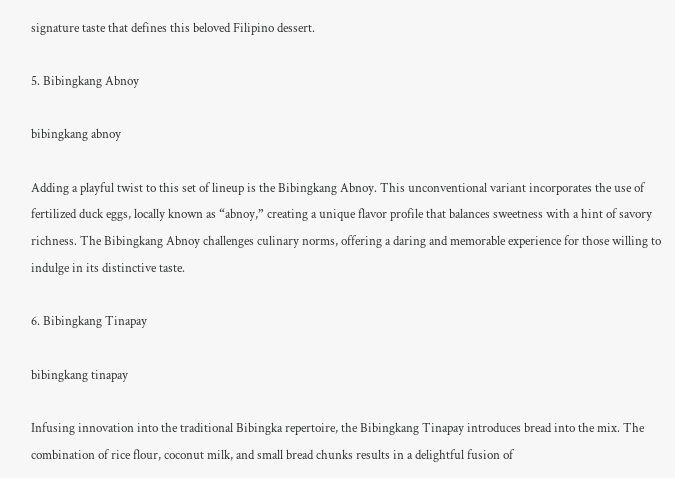signature taste that defines this beloved Filipino dessert.

5. Bibingkang Abnoy

bibingkang abnoy

Adding a playful twist to this set of lineup is the Bibingkang Abnoy. This unconventional variant incorporates the use of fertilized duck eggs, locally known as “abnoy,” creating a unique flavor profile that balances sweetness with a hint of savory richness. The Bibingkang Abnoy challenges culinary norms, offering a daring and memorable experience for those willing to indulge in its distinctive taste.

6. Bibingkang Tinapay

bibingkang tinapay

Infusing innovation into the traditional Bibingka repertoire, the Bibingkang Tinapay introduces bread into the mix. The combination of rice flour, coconut milk, and small bread chunks results in a delightful fusion of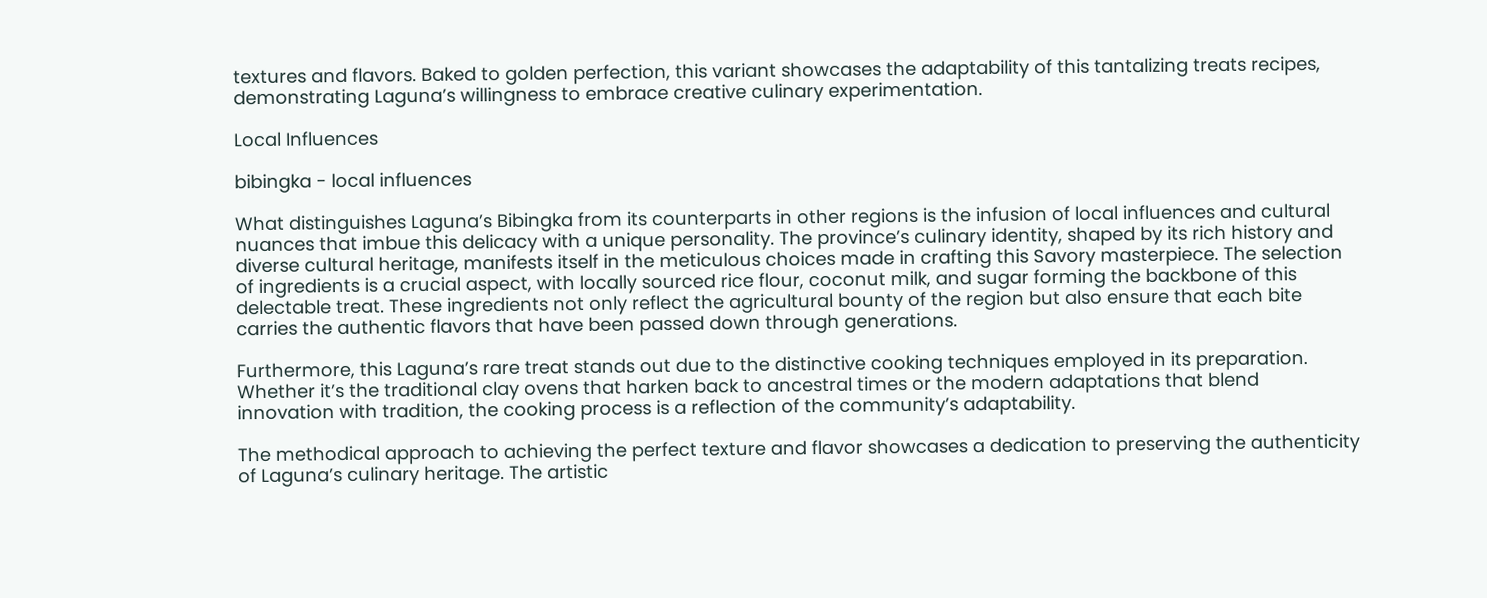textures and flavors. Baked to golden perfection, this variant showcases the adaptability of this tantalizing treats recipes, demonstrating Laguna’s willingness to embrace creative culinary experimentation.

Local Influences

bibingka - local influences

What distinguishes Laguna’s Bibingka from its counterparts in other regions is the infusion of local influences and cultural nuances that imbue this delicacy with a unique personality. The province’s culinary identity, shaped by its rich history and diverse cultural heritage, manifests itself in the meticulous choices made in crafting this Savory masterpiece. The selection of ingredients is a crucial aspect, with locally sourced rice flour, coconut milk, and sugar forming the backbone of this delectable treat. These ingredients not only reflect the agricultural bounty of the region but also ensure that each bite carries the authentic flavors that have been passed down through generations.

Furthermore, this Laguna’s rare treat stands out due to the distinctive cooking techniques employed in its preparation. Whether it’s the traditional clay ovens that harken back to ancestral times or the modern adaptations that blend innovation with tradition, the cooking process is a reflection of the community’s adaptability.

The methodical approach to achieving the perfect texture and flavor showcases a dedication to preserving the authenticity of Laguna’s culinary heritage. The artistic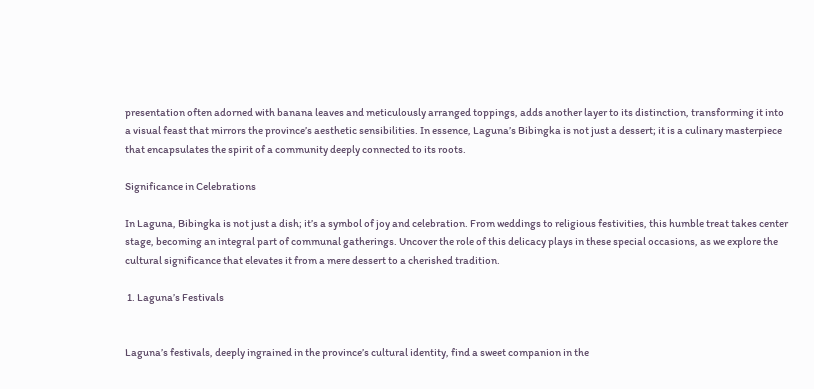presentation often adorned with banana leaves and meticulously arranged toppings, adds another layer to its distinction, transforming it into a visual feast that mirrors the province’s aesthetic sensibilities. In essence, Laguna’s Bibingka is not just a dessert; it is a culinary masterpiece that encapsulates the spirit of a community deeply connected to its roots.

Significance in Celebrations

In Laguna, Bibingka is not just a dish; it’s a symbol of joy and celebration. From weddings to religious festivities, this humble treat takes center stage, becoming an integral part of communal gatherings. Uncover the role of this delicacy plays in these special occasions, as we explore the cultural significance that elevates it from a mere dessert to a cherished tradition.

 1. Laguna’s Festivals


Laguna’s festivals, deeply ingrained in the province’s cultural identity, find a sweet companion in the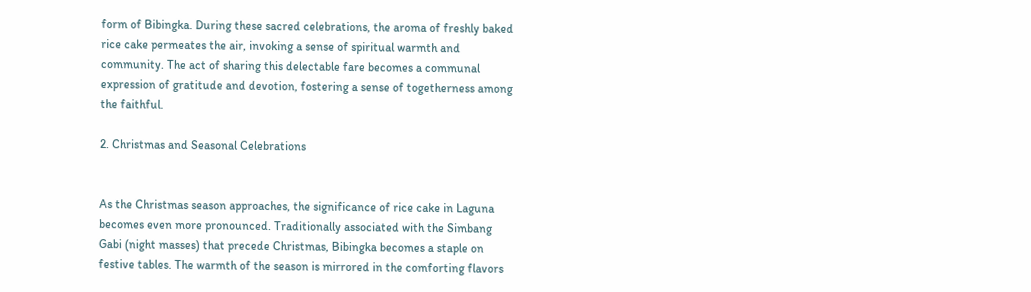form of Bibingka. During these sacred celebrations, the aroma of freshly baked rice cake permeates the air, invoking a sense of spiritual warmth and community. The act of sharing this delectable fare becomes a communal expression of gratitude and devotion, fostering a sense of togetherness among the faithful.

2. Christmas and Seasonal Celebrations


As the Christmas season approaches, the significance of rice cake in Laguna becomes even more pronounced. Traditionally associated with the Simbang Gabi (night masses) that precede Christmas, Bibingka becomes a staple on festive tables. The warmth of the season is mirrored in the comforting flavors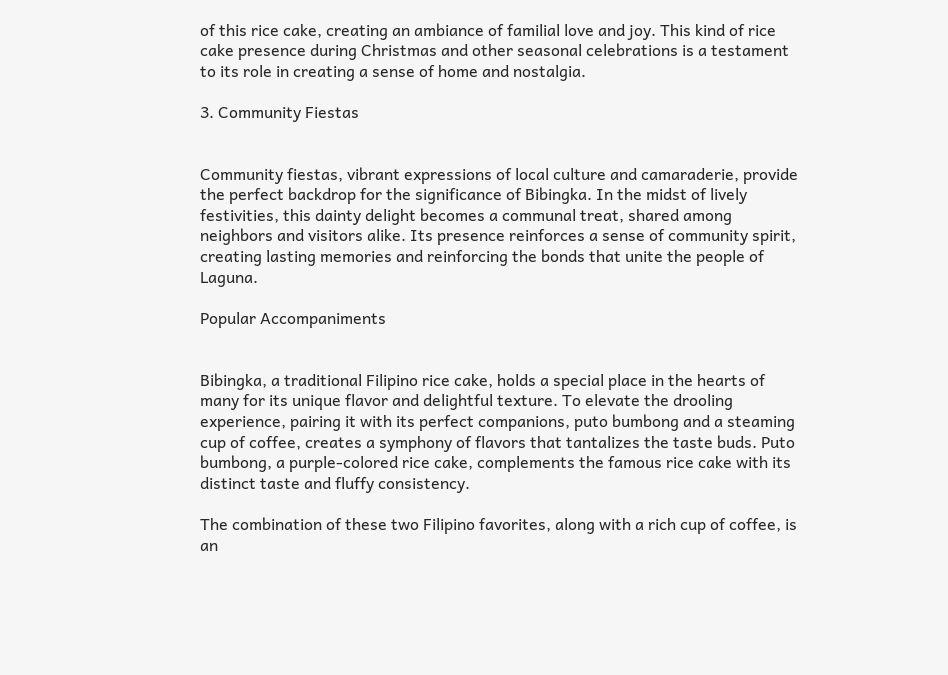of this rice cake, creating an ambiance of familial love and joy. This kind of rice cake presence during Christmas and other seasonal celebrations is a testament to its role in creating a sense of home and nostalgia.

3. Community Fiestas


Community fiestas, vibrant expressions of local culture and camaraderie, provide the perfect backdrop for the significance of Bibingka. In the midst of lively festivities, this dainty delight becomes a communal treat, shared among neighbors and visitors alike. Its presence reinforces a sense of community spirit, creating lasting memories and reinforcing the bonds that unite the people of Laguna.

Popular Accompaniments


Bibingka, a traditional Filipino rice cake, holds a special place in the hearts of many for its unique flavor and delightful texture. To elevate the drooling experience, pairing it with its perfect companions, puto bumbong and a steaming cup of coffee, creates a symphony of flavors that tantalizes the taste buds. Puto bumbong, a purple-colored rice cake, complements the famous rice cake with its distinct taste and fluffy consistency.

The combination of these two Filipino favorites, along with a rich cup of coffee, is an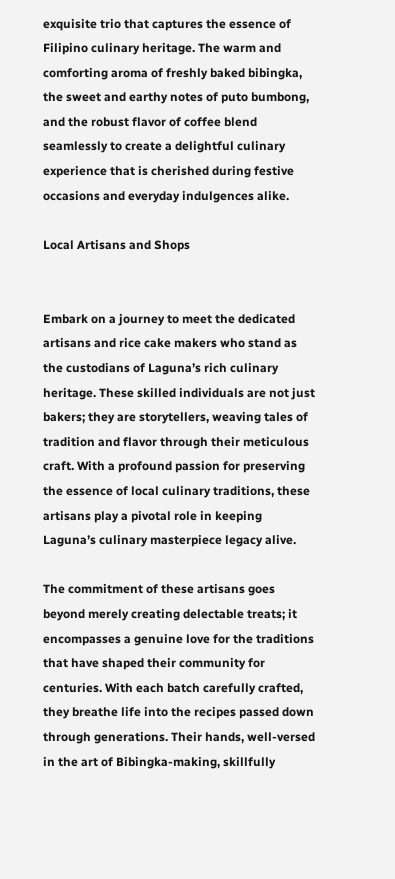exquisite trio that captures the essence of Filipino culinary heritage. The warm and comforting aroma of freshly baked bibingka, the sweet and earthy notes of puto bumbong, and the robust flavor of coffee blend seamlessly to create a delightful culinary experience that is cherished during festive occasions and everyday indulgences alike.

Local Artisans and Shops


Embark on a journey to meet the dedicated artisans and rice cake makers who stand as the custodians of Laguna’s rich culinary heritage. These skilled individuals are not just bakers; they are storytellers, weaving tales of tradition and flavor through their meticulous craft. With a profound passion for preserving the essence of local culinary traditions, these artisans play a pivotal role in keeping Laguna’s culinary masterpiece legacy alive.

The commitment of these artisans goes beyond merely creating delectable treats; it encompasses a genuine love for the traditions that have shaped their community for centuries. With each batch carefully crafted, they breathe life into the recipes passed down through generations. Their hands, well-versed in the art of Bibingka-making, skillfully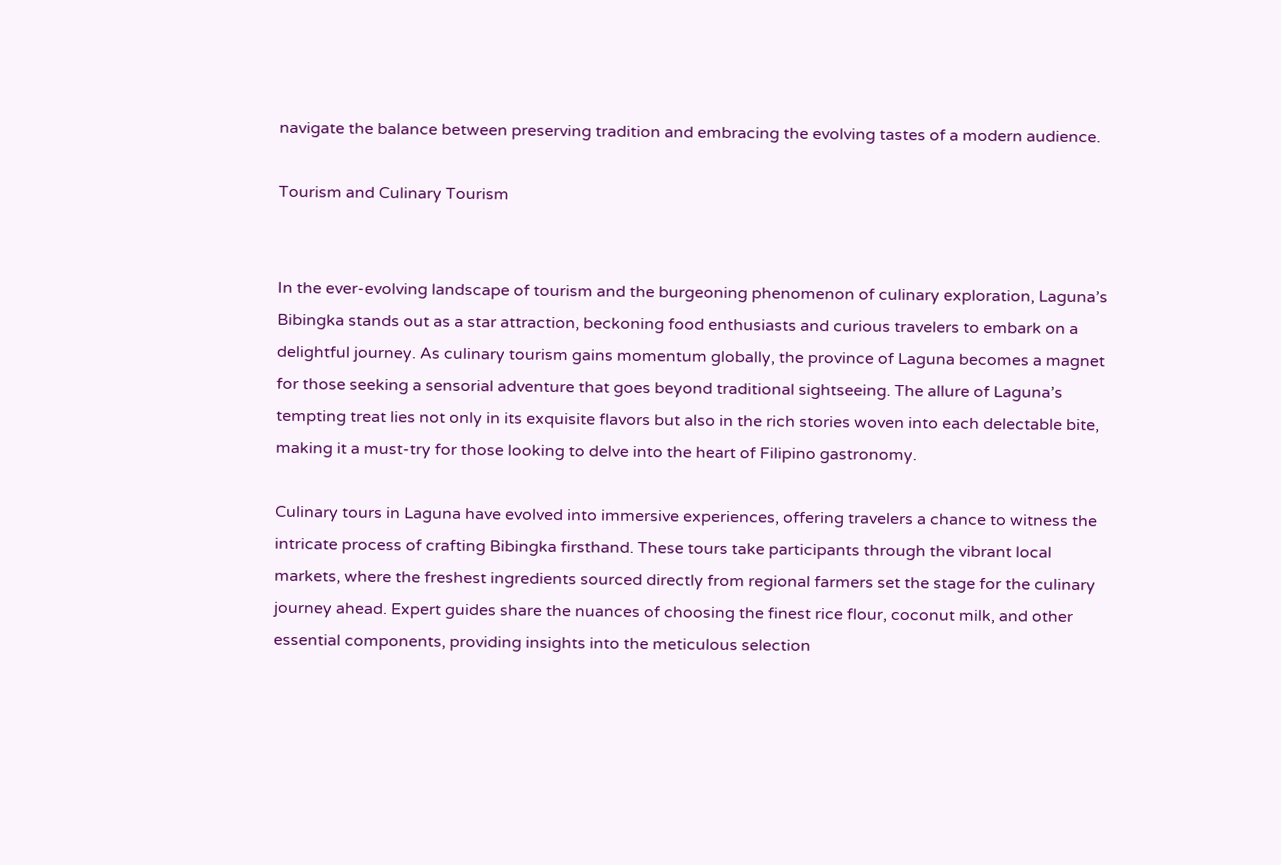navigate the balance between preserving tradition and embracing the evolving tastes of a modern audience.

Tourism and Culinary Tourism


In the ever-evolving landscape of tourism and the burgeoning phenomenon of culinary exploration, Laguna’s Bibingka stands out as a star attraction, beckoning food enthusiasts and curious travelers to embark on a delightful journey. As culinary tourism gains momentum globally, the province of Laguna becomes a magnet for those seeking a sensorial adventure that goes beyond traditional sightseeing. The allure of Laguna’s tempting treat lies not only in its exquisite flavors but also in the rich stories woven into each delectable bite, making it a must-try for those looking to delve into the heart of Filipino gastronomy.

Culinary tours in Laguna have evolved into immersive experiences, offering travelers a chance to witness the intricate process of crafting Bibingka firsthand. These tours take participants through the vibrant local markets, where the freshest ingredients sourced directly from regional farmers set the stage for the culinary journey ahead. Expert guides share the nuances of choosing the finest rice flour, coconut milk, and other essential components, providing insights into the meticulous selection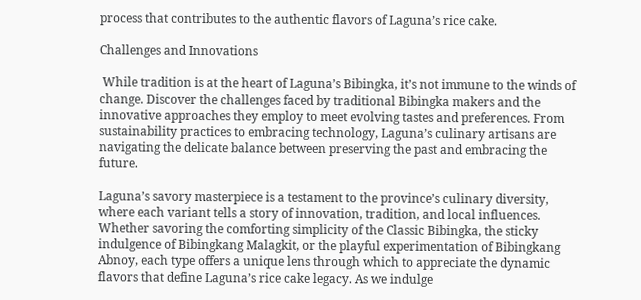process that contributes to the authentic flavors of Laguna’s rice cake.

Challenges and Innovations

 While tradition is at the heart of Laguna’s Bibingka, it’s not immune to the winds of change. Discover the challenges faced by traditional Bibingka makers and the innovative approaches they employ to meet evolving tastes and preferences. From sustainability practices to embracing technology, Laguna’s culinary artisans are navigating the delicate balance between preserving the past and embracing the future.

Laguna’s savory masterpiece is a testament to the province’s culinary diversity, where each variant tells a story of innovation, tradition, and local influences. Whether savoring the comforting simplicity of the Classic Bibingka, the sticky indulgence of Bibingkang Malagkit, or the playful experimentation of Bibingkang Abnoy, each type offers a unique lens through which to appreciate the dynamic flavors that define Laguna’s rice cake legacy. As we indulge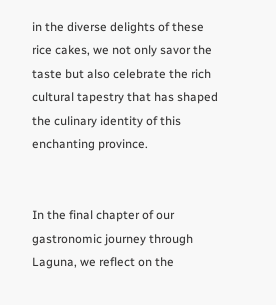in the diverse delights of these rice cakes, we not only savor the taste but also celebrate the rich cultural tapestry that has shaped the culinary identity of this enchanting province.


In the final chapter of our gastronomic journey through Laguna, we reflect on the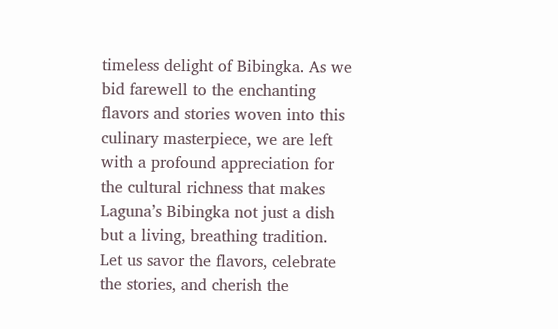timeless delight of Bibingka. As we bid farewell to the enchanting flavors and stories woven into this culinary masterpiece, we are left with a profound appreciation for the cultural richness that makes Laguna’s Bibingka not just a dish but a living, breathing tradition. Let us savor the flavors, celebrate the stories, and cherish the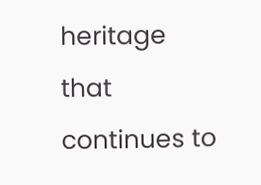heritage that continues to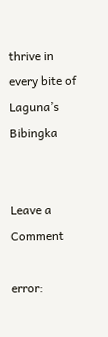thrive in every bite of Laguna’s Bibingka


Leave a Comment

error: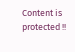Content is protected !!